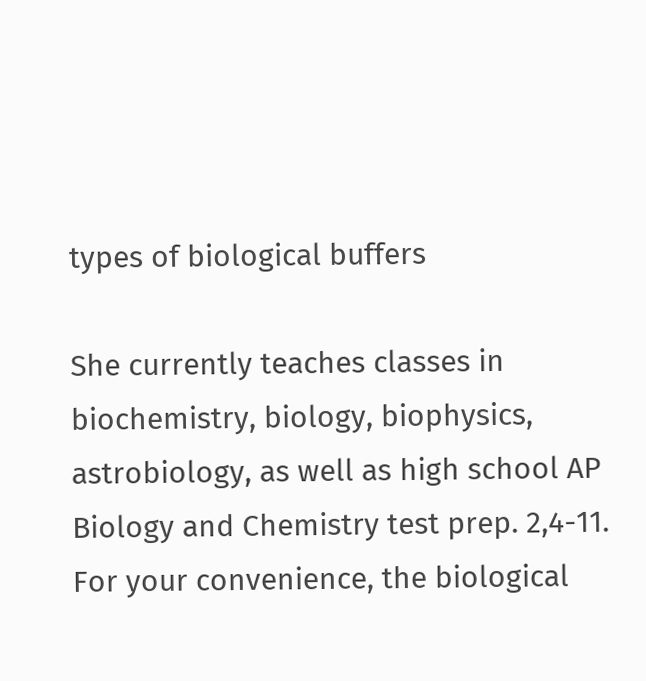types of biological buffers

She currently teaches classes in biochemistry, biology, biophysics, astrobiology, as well as high school AP Biology and Chemistry test prep. 2,4-11. For your convenience, the biological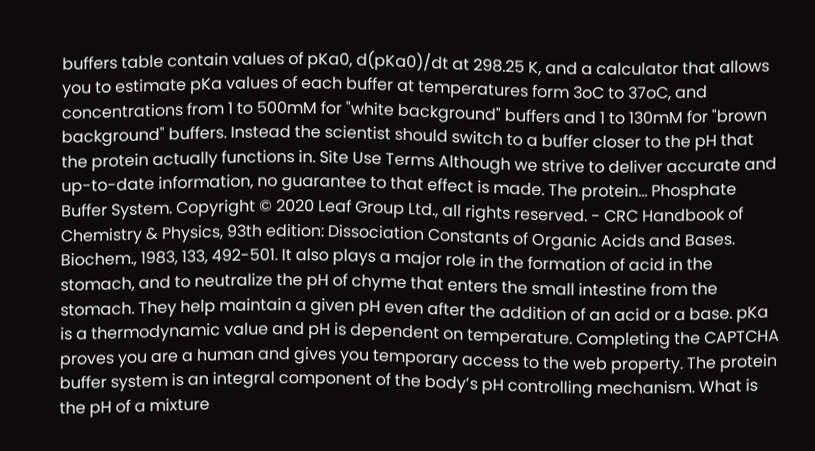buffers table contain values of pKa0, d(pKa0)/dt at 298.25 K, and a calculator that allows you to estimate pKa values of each buffer at temperatures form 3oC to 37oC, and concentrations from 1 to 500mM for "white background" buffers and 1 to 130mM for "brown background" buffers. Instead the scientist should switch to a buffer closer to the pH that the protein actually functions in. Site Use Terms Although we strive to deliver accurate and up-to-date information, no guarantee to that effect is made. The protein... Phosphate Buffer System. Copyright © 2020 Leaf Group Ltd., all rights reserved. - CRC Handbook of Chemistry & Physics, 93th edition: Dissociation Constants of Organic Acids and Bases. Biochem., 1983, 133, 492-501. It also plays a major role in the formation of acid in the stomach, and to neutralize the pH of chyme that enters the small intestine from the stomach. They help maintain a given pH even after the addition of an acid or a base. pKa is a thermodynamic value and pH is dependent on temperature. Completing the CAPTCHA proves you are a human and gives you temporary access to the web property. The protein buffer system is an integral component of the body’s pH controlling mechanism. What is the pH of a mixture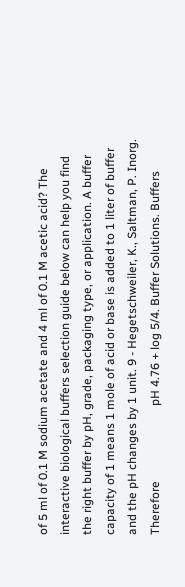of 5 ml of 0.1 M sodium acetate and 4 ml of 0.1 M acetic acid? The interactive biological buffers selection guide below can help you find the right buffer by pH, grade, packaging type, or application. A buffer capacity of 1 means 1 mole of acid or base is added to 1 liter of buffer and the pH changes by 1 unit. 9 - Hegetschweiler, K., Saltman, P. Inorg. Therefore                         pH 4.76 + log 5/4. Buffer Solutions. Buffers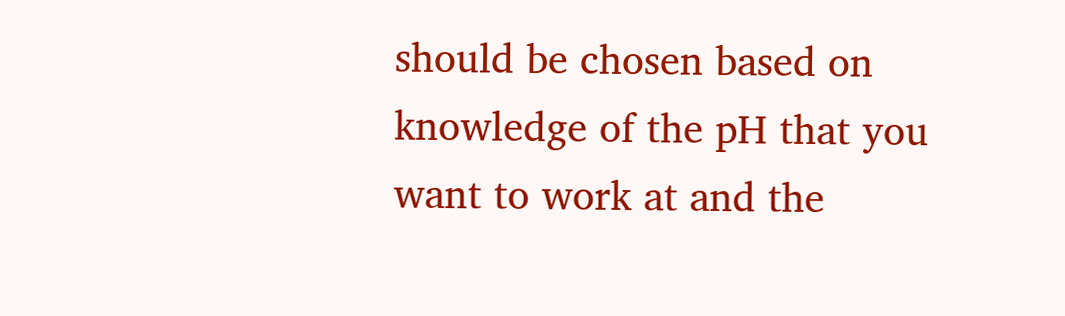should be chosen based on knowledge of the pH that you want to work at and the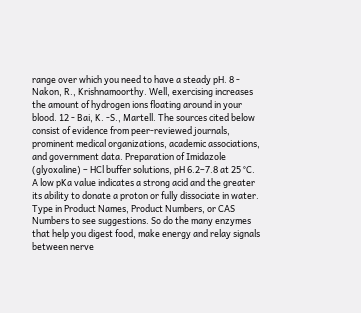range over which you need to have a steady pH. 8 - Nakon, R., Krishnamoorthy. Well, exercising increases the amount of hydrogen ions floating around in your blood. 12 - Bai, K. -S., Martell. The sources cited below consist of evidence from peer-reviewed journals, prominent medical organizations, academic associations, and government data. Preparation of Imidazole (glyoxaline) – HCl buffer solutions, pH 6.2–7.8 at 25 °C. A low pKa value indicates a strong acid and the greater its ability to donate a proton or fully dissociate in water. Type in Product Names, Product Numbers, or CAS Numbers to see suggestions. So do the many enzymes that help you digest food, make energy and relay signals between nerve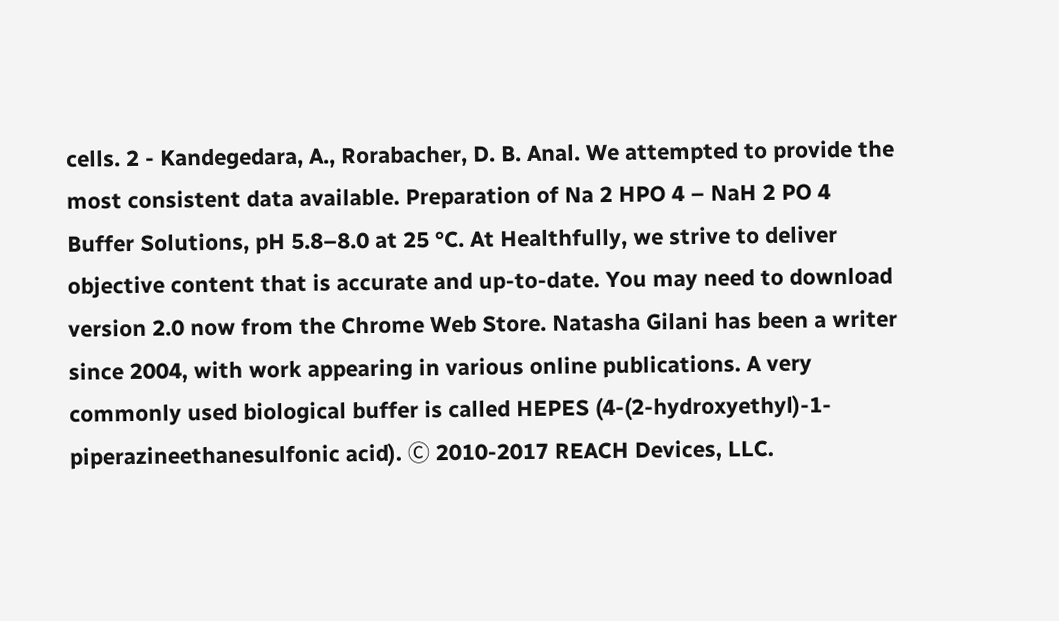cells. 2 - Kandegedara, A., Rorabacher, D. B. Anal. We attempted to provide the most consistent data available. Preparation of Na 2 HPO 4 – NaH 2 PO 4 Buffer Solutions, pH 5.8–8.0 at 25 °C. At Healthfully, we strive to deliver objective content that is accurate and up-to-date. You may need to download version 2.0 now from the Chrome Web Store. Natasha Gilani has been a writer since 2004, with work appearing in various online publications. A very commonly used biological buffer is called HEPES (4-(2-hydroxyethyl)-1-piperazineethanesulfonic acid). Ⓒ 2010-2017 REACH Devices, LLC.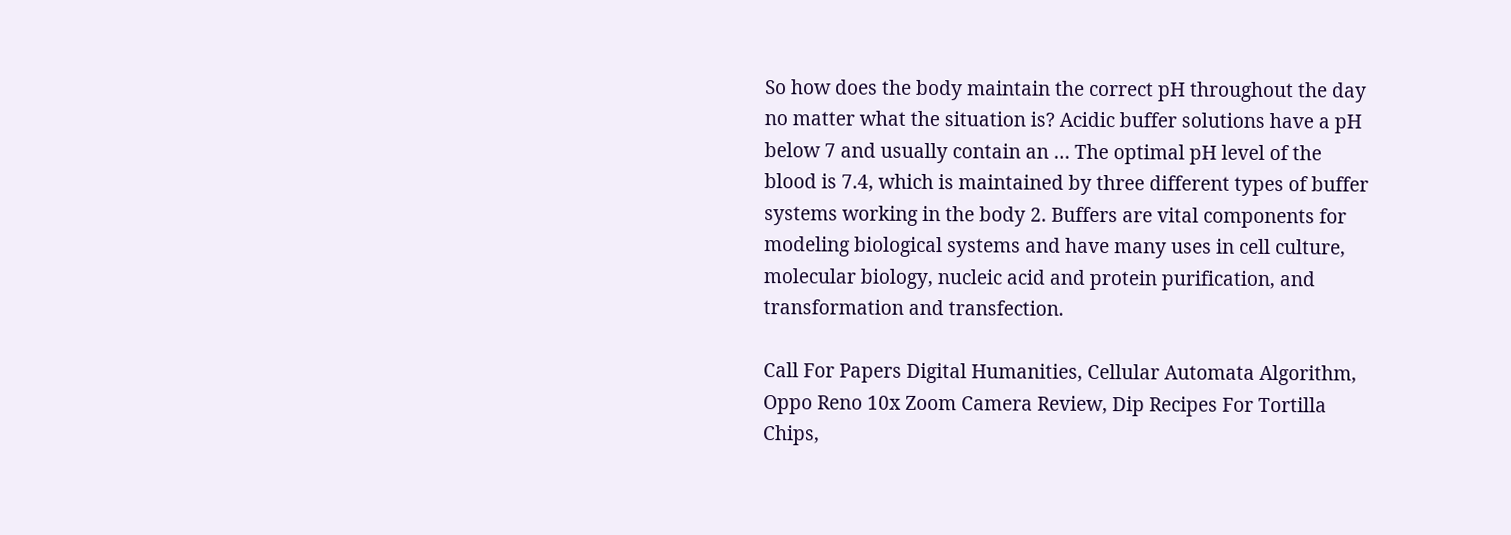So how does the body maintain the correct pH throughout the day no matter what the situation is? Acidic buffer solutions have a pH below 7 and usually contain an … The optimal pH level of the blood is 7.4, which is maintained by three different types of buffer systems working in the body 2. Buffers are vital components for modeling biological systems and have many uses in cell culture, molecular biology, nucleic acid and protein purification, and transformation and transfection.

Call For Papers Digital Humanities, Cellular Automata Algorithm, Oppo Reno 10x Zoom Camera Review, Dip Recipes For Tortilla Chips,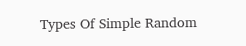Types Of Simple Random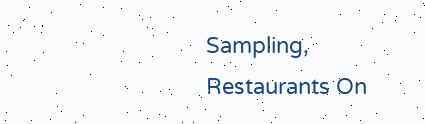Sampling, Restaurants On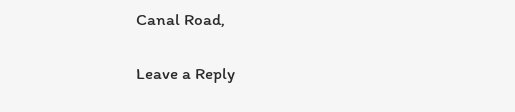Canal Road,

Leave a Reply